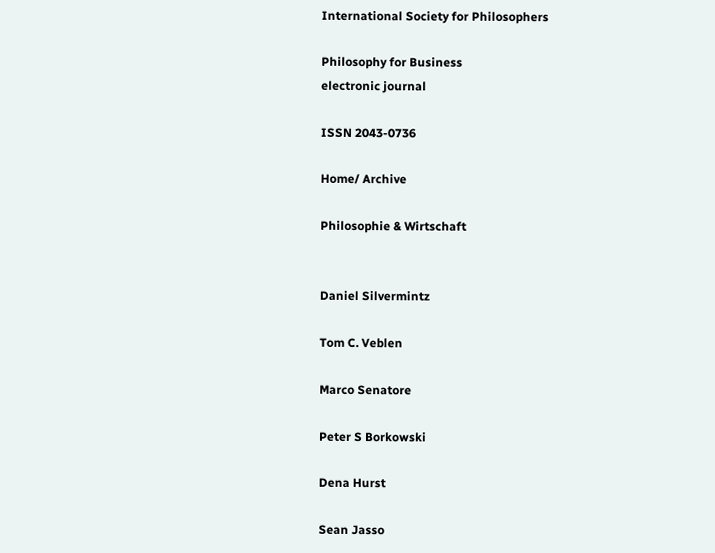International Society for Philosophers

Philosophy for Business
electronic journal

ISSN 2043-0736

Home/ Archive

Philosophie & Wirtschaft


Daniel Silvermintz

Tom C. Veblen

Marco Senatore

Peter S Borkowski

Dena Hurst

Sean Jasso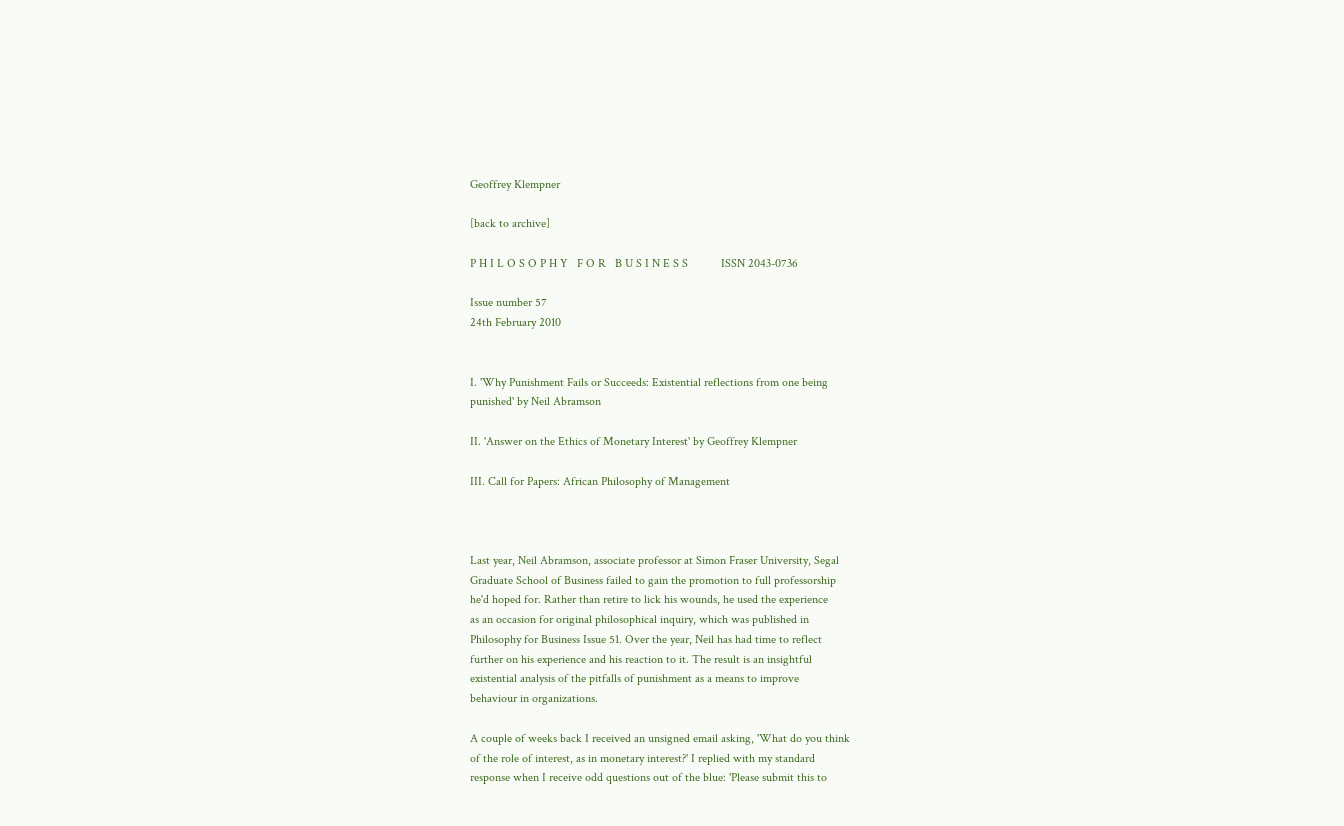Geoffrey Klempner

[back to archive]

P H I L O S O P H Y   F O R   B U S I N E S S           ISSN 2043-0736

Issue number 57
24th February 2010


I. 'Why Punishment Fails or Succeeds: Existential reflections from one being
punished' by Neil Abramson

II. 'Answer on the Ethics of Monetary Interest' by Geoffrey Klempner

III. Call for Papers: African Philosophy of Management



Last year, Neil Abramson, associate professor at Simon Fraser University, Segal
Graduate School of Business failed to gain the promotion to full professorship
he'd hoped for. Rather than retire to lick his wounds, he used the experience
as an occasion for original philosophical inquiry, which was published in
Philosophy for Business Issue 51. Over the year, Neil has had time to reflect
further on his experience and his reaction to it. The result is an insightful
existential analysis of the pitfalls of punishment as a means to improve
behaviour in organizations.

A couple of weeks back I received an unsigned email asking, 'What do you think
of the role of interest, as in monetary interest?' I replied with my standard
response when I receive odd questions out of the blue: 'Please submit this to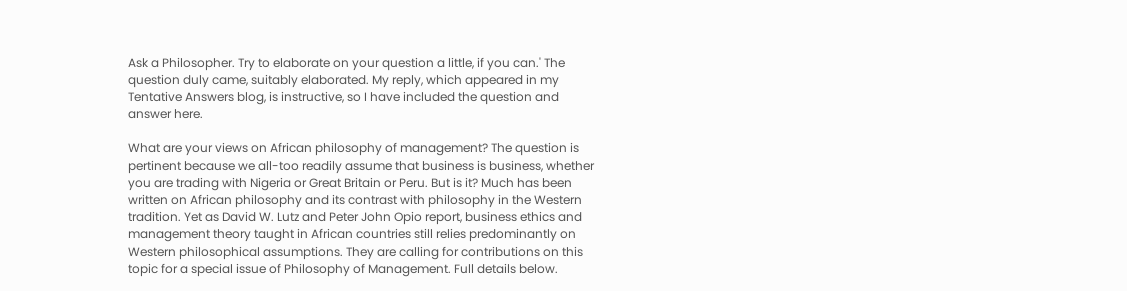Ask a Philosopher. Try to elaborate on your question a little, if you can.' The
question duly came, suitably elaborated. My reply, which appeared in my
Tentative Answers blog, is instructive, so I have included the question and
answer here.

What are your views on African philosophy of management? The question is
pertinent because we all-too readily assume that business is business, whether
you are trading with Nigeria or Great Britain or Peru. But is it? Much has been
written on African philosophy and its contrast with philosophy in the Western
tradition. Yet as David W. Lutz and Peter John Opio report, business ethics and
management theory taught in African countries still relies predominantly on
Western philosophical assumptions. They are calling for contributions on this
topic for a special issue of Philosophy of Management. Full details below.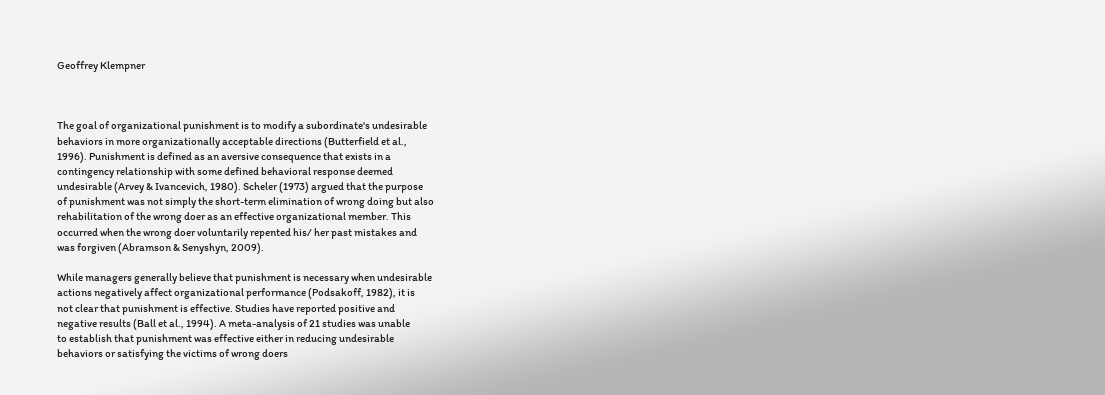Geoffrey Klempner



The goal of organizational punishment is to modify a subordinate's undesirable
behaviors in more organizationally acceptable directions (Butterfield et al.,
1996). Punishment is defined as an aversive consequence that exists in a
contingency relationship with some defined behavioral response deemed
undesirable (Arvey & Ivancevich, 1980). Scheler (1973) argued that the purpose
of punishment was not simply the short-term elimination of wrong doing but also
rehabilitation of the wrong doer as an effective organizational member. This
occurred when the wrong doer voluntarily repented his/ her past mistakes and
was forgiven (Abramson & Senyshyn, 2009).

While managers generally believe that punishment is necessary when undesirable
actions negatively affect organizational performance (Podsakoff, 1982), it is
not clear that punishment is effective. Studies have reported positive and
negative results (Ball et al., 1994). A meta-analysis of 21 studies was unable
to establish that punishment was effective either in reducing undesirable
behaviors or satisfying the victims of wrong doers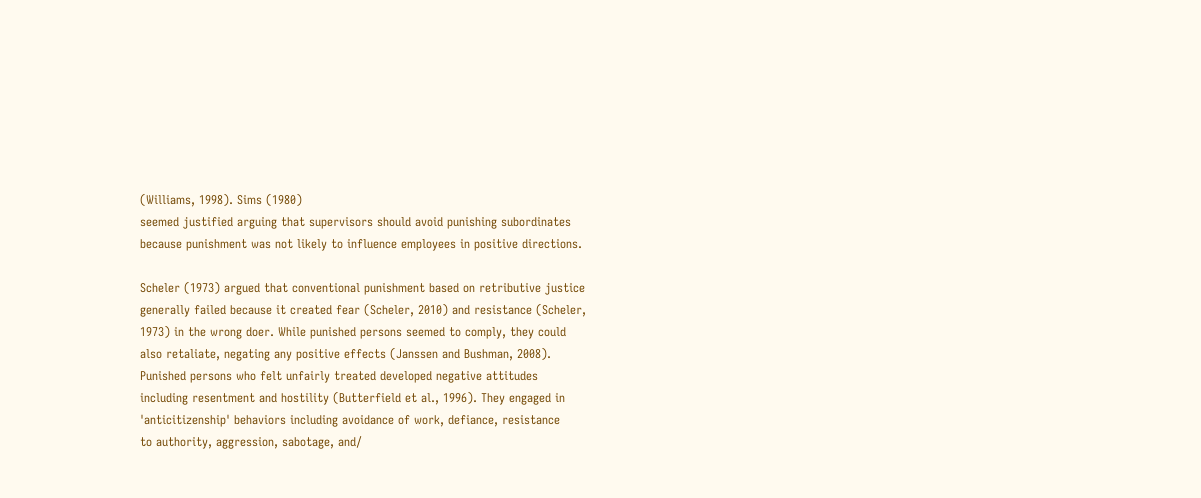(Williams, 1998). Sims (1980)
seemed justified arguing that supervisors should avoid punishing subordinates
because punishment was not likely to influence employees in positive directions.

Scheler (1973) argued that conventional punishment based on retributive justice
generally failed because it created fear (Scheler, 2010) and resistance (Scheler,
1973) in the wrong doer. While punished persons seemed to comply, they could
also retaliate, negating any positive effects (Janssen and Bushman, 2008).
Punished persons who felt unfairly treated developed negative attitudes
including resentment and hostility (Butterfield et al., 1996). They engaged in
'anticitizenship' behaviors including avoidance of work, defiance, resistance
to authority, aggression, sabotage, and/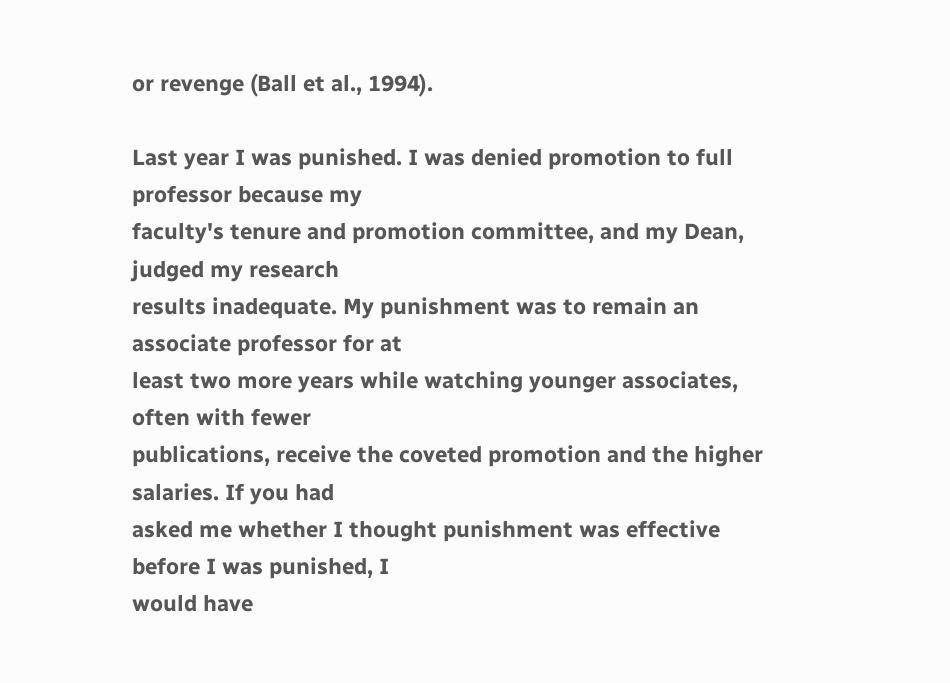or revenge (Ball et al., 1994).

Last year I was punished. I was denied promotion to full professor because my
faculty's tenure and promotion committee, and my Dean, judged my research
results inadequate. My punishment was to remain an associate professor for at
least two more years while watching younger associates, often with fewer
publications, receive the coveted promotion and the higher salaries. If you had
asked me whether I thought punishment was effective before I was punished, I
would have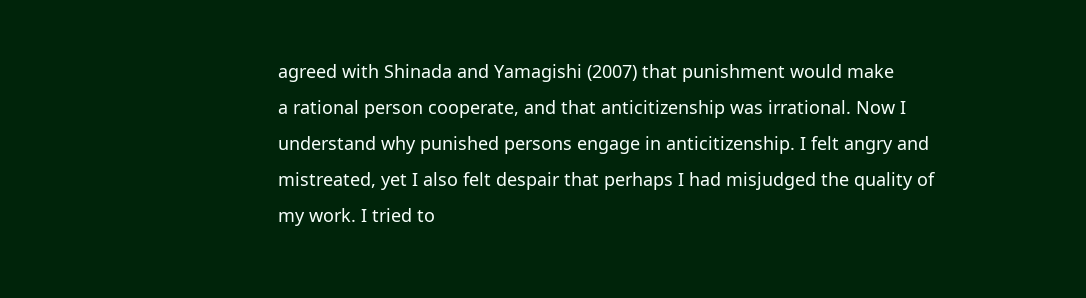agreed with Shinada and Yamagishi (2007) that punishment would make
a rational person cooperate, and that anticitizenship was irrational. Now I
understand why punished persons engage in anticitizenship. I felt angry and
mistreated, yet I also felt despair that perhaps I had misjudged the quality of
my work. I tried to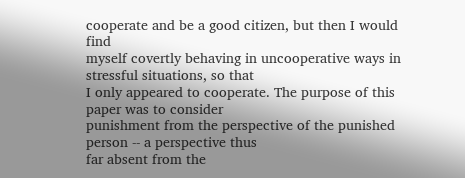cooperate and be a good citizen, but then I would find
myself covertly behaving in uncooperative ways in stressful situations, so that
I only appeared to cooperate. The purpose of this paper was to consider
punishment from the perspective of the punished person -- a perspective thus
far absent from the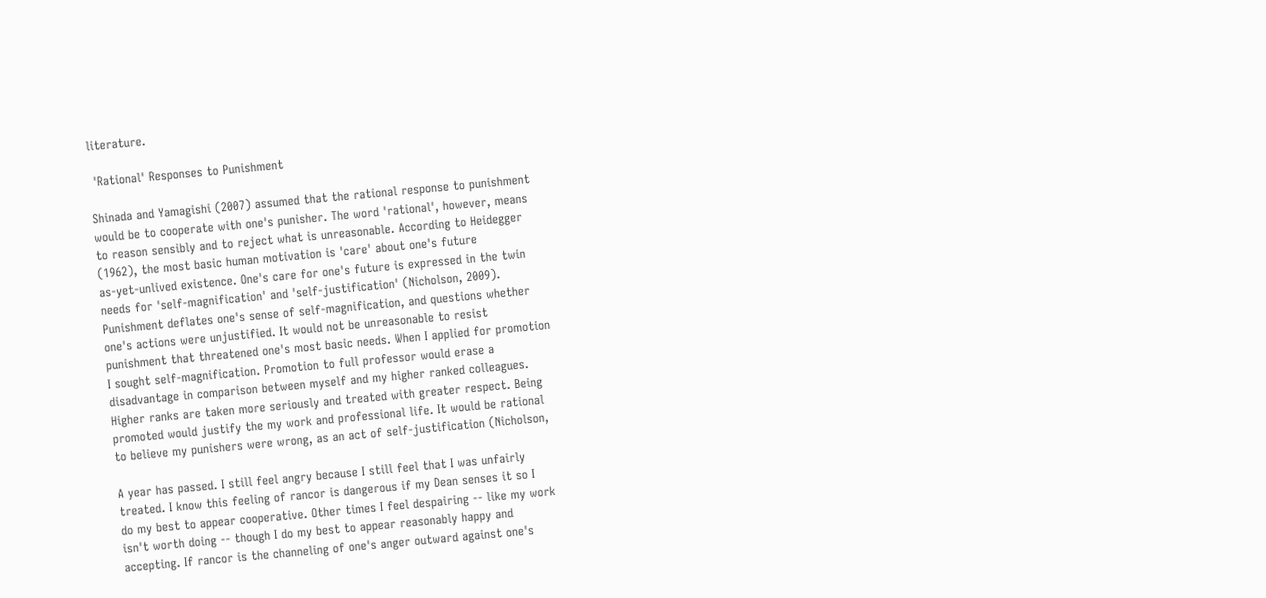literature.

 'Rational' Responses to Punishment

Shinada and Yamagishi (2007) assumed that the rational response to punishment
would be to cooperate with one's punisher. The word 'rational', however, means
to reason sensibly and to reject what is unreasonable. According to Heidegger
(1962), the most basic human motivation is 'care' about one's future
as-yet-unlived existence. One's care for one's future is expressed in the twin
needs for 'self-magnification' and 'self-justification' (Nicholson, 2009).
Punishment deflates one's sense of self-magnification, and questions whether
one's actions were unjustified. It would not be unreasonable to resist
punishment that threatened one's most basic needs. When I applied for promotion
I sought self-magnification. Promotion to full professor would erase a
disadvantage in comparison between myself and my higher ranked colleagues.
Higher ranks are taken more seriously and treated with greater respect. Being
promoted would justify the my work and professional life. It would be rational
to believe my punishers were wrong, as an act of self-justification (Nicholson,

A year has passed. I still feel angry because I still feel that I was unfairly
treated. I know this feeling of rancor is dangerous if my Dean senses it so I
do my best to appear cooperative. Other times I feel despairing -- like my work
isn't worth doing -- though I do my best to appear reasonably happy and
accepting. If rancor is the channeling of one's anger outward against one's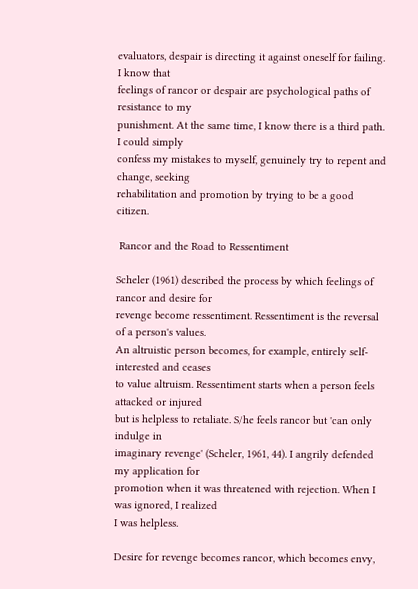evaluators, despair is directing it against oneself for failing. I know that
feelings of rancor or despair are psychological paths of resistance to my
punishment. At the same time, I know there is a third path. I could simply
confess my mistakes to myself, genuinely try to repent and change, seeking
rehabilitation and promotion by trying to be a good citizen.

 Rancor and the Road to Ressentiment

Scheler (1961) described the process by which feelings of rancor and desire for
revenge become ressentiment. Ressentiment is the reversal of a person's values.
An altruistic person becomes, for example, entirely self-interested and ceases
to value altruism. Ressentiment starts when a person feels attacked or injured
but is helpless to retaliate. S/he feels rancor but 'can only indulge in
imaginary revenge' (Scheler, 1961, 44). I angrily defended my application for
promotion when it was threatened with rejection. When I was ignored, I realized
I was helpless.

Desire for revenge becomes rancor, which becomes envy,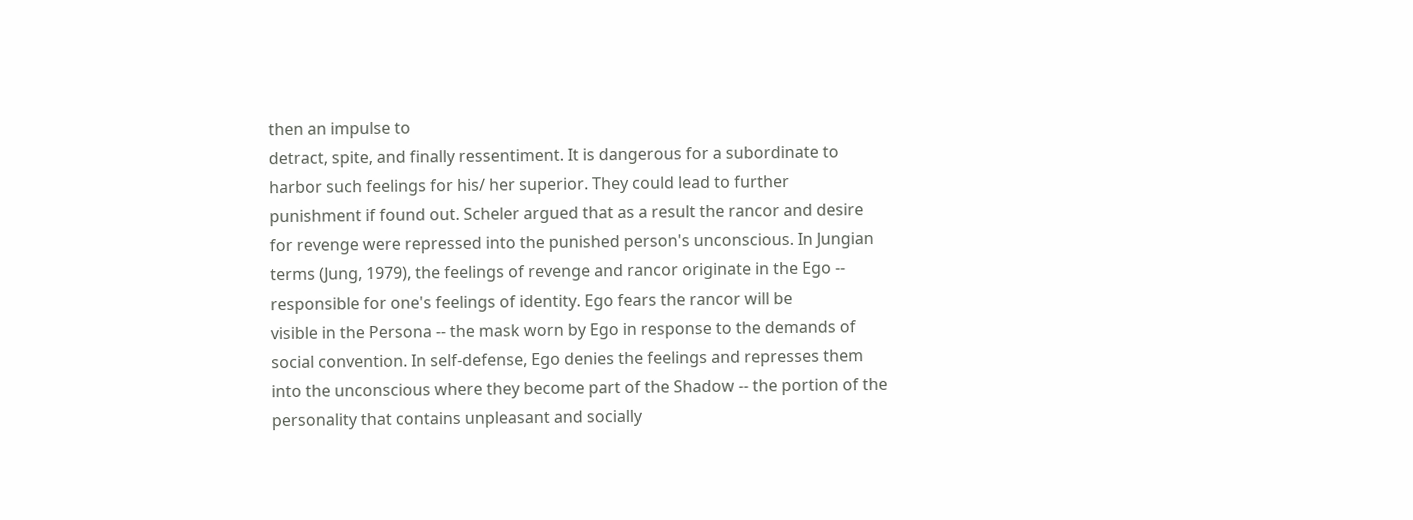then an impulse to
detract, spite, and finally ressentiment. It is dangerous for a subordinate to
harbor such feelings for his/ her superior. They could lead to further
punishment if found out. Scheler argued that as a result the rancor and desire
for revenge were repressed into the punished person's unconscious. In Jungian
terms (Jung, 1979), the feelings of revenge and rancor originate in the Ego --
responsible for one's feelings of identity. Ego fears the rancor will be
visible in the Persona -- the mask worn by Ego in response to the demands of
social convention. In self-defense, Ego denies the feelings and represses them
into the unconscious where they become part of the Shadow -- the portion of the
personality that contains unpleasant and socially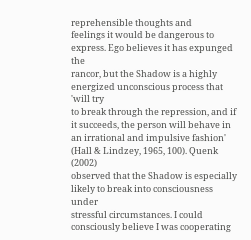reprehensible thoughts and
feelings it would be dangerous to express. Ego believes it has expunged the
rancor, but the Shadow is a highly energized unconscious process that 'will try
to break through the repression, and if it succeeds, the person will behave in
an irrational and impulsive fashion' (Hall & Lindzey, 1965, 100). Quenk (2002)
observed that the Shadow is especially likely to break into consciousness under
stressful circumstances. I could consciously believe I was cooperating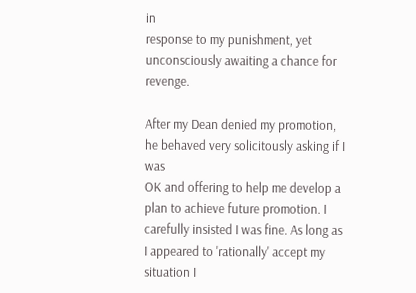in
response to my punishment, yet unconsciously awaiting a chance for revenge.

After my Dean denied my promotion, he behaved very solicitously asking if I was
OK and offering to help me develop a plan to achieve future promotion. I
carefully insisted I was fine. As long as I appeared to 'rationally' accept my
situation I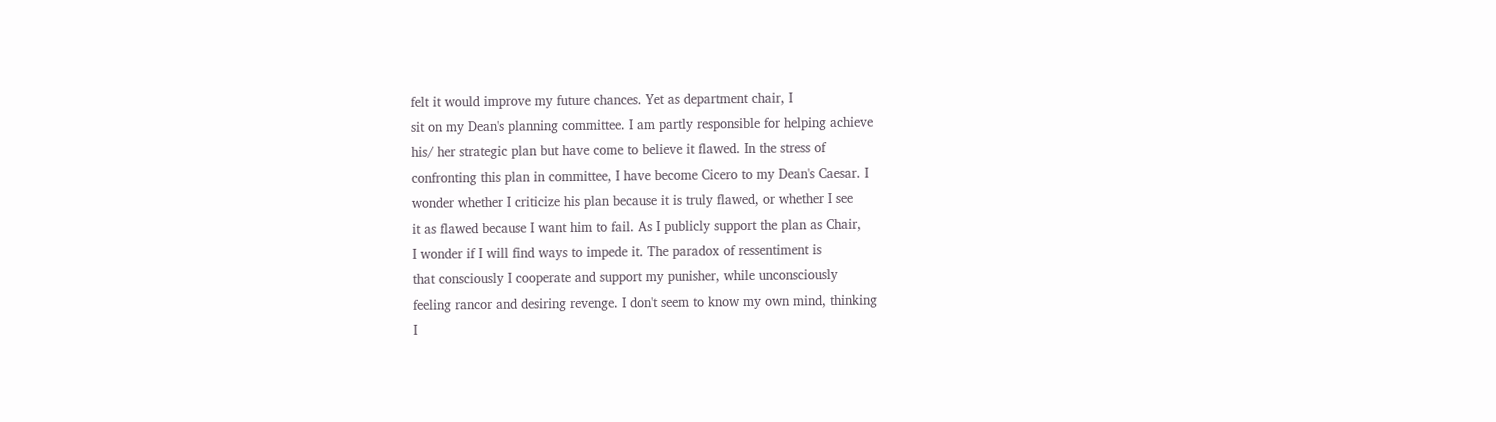felt it would improve my future chances. Yet as department chair, I
sit on my Dean's planning committee. I am partly responsible for helping achieve
his/ her strategic plan but have come to believe it flawed. In the stress of
confronting this plan in committee, I have become Cicero to my Dean's Caesar. I
wonder whether I criticize his plan because it is truly flawed, or whether I see
it as flawed because I want him to fail. As I publicly support the plan as Chair,
I wonder if I will find ways to impede it. The paradox of ressentiment is
that consciously I cooperate and support my punisher, while unconsciously
feeling rancor and desiring revenge. I don't seem to know my own mind, thinking
I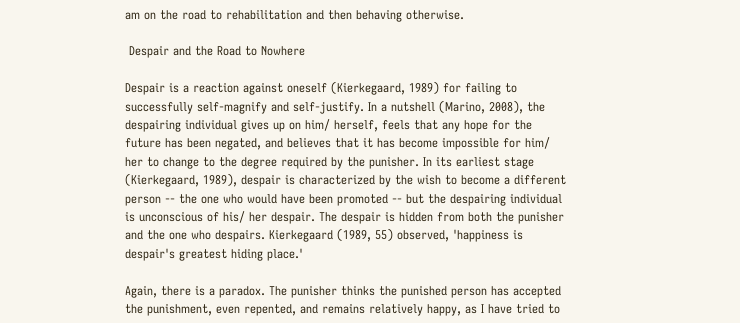am on the road to rehabilitation and then behaving otherwise.

 Despair and the Road to Nowhere

Despair is a reaction against oneself (Kierkegaard, 1989) for failing to
successfully self-magnify and self-justify. In a nutshell (Marino, 2008), the
despairing individual gives up on him/ herself, feels that any hope for the
future has been negated, and believes that it has become impossible for him/
her to change to the degree required by the punisher. In its earliest stage
(Kierkegaard, 1989), despair is characterized by the wish to become a different
person -- the one who would have been promoted -- but the despairing individual
is unconscious of his/ her despair. The despair is hidden from both the punisher
and the one who despairs. Kierkegaard (1989, 55) observed, 'happiness is
despair's greatest hiding place.'

Again, there is a paradox. The punisher thinks the punished person has accepted
the punishment, even repented, and remains relatively happy, as I have tried to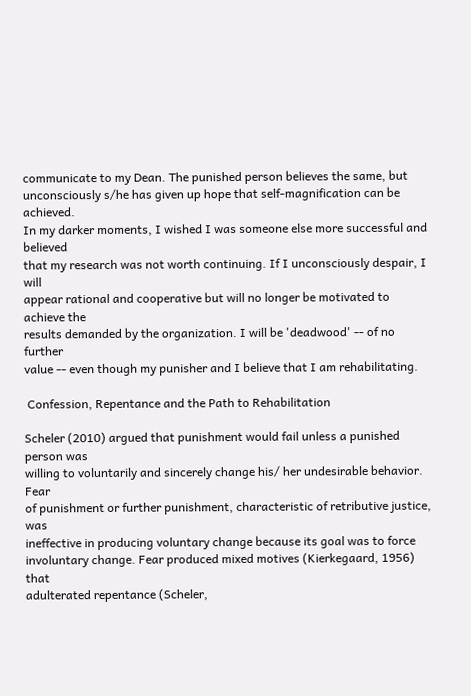communicate to my Dean. The punished person believes the same, but
unconsciously s/he has given up hope that self-magnification can be achieved.
In my darker moments, I wished I was someone else more successful and believed
that my research was not worth continuing. If I unconsciously despair, I will
appear rational and cooperative but will no longer be motivated to achieve the
results demanded by the organization. I will be 'deadwood' -- of no further
value -- even though my punisher and I believe that I am rehabilitating.

 Confession, Repentance and the Path to Rehabilitation

Scheler (2010) argued that punishment would fail unless a punished person was
willing to voluntarily and sincerely change his/ her undesirable behavior. Fear
of punishment or further punishment, characteristic of retributive justice, was
ineffective in producing voluntary change because its goal was to force
involuntary change. Fear produced mixed motives (Kierkegaard, 1956) that
adulterated repentance (Scheler,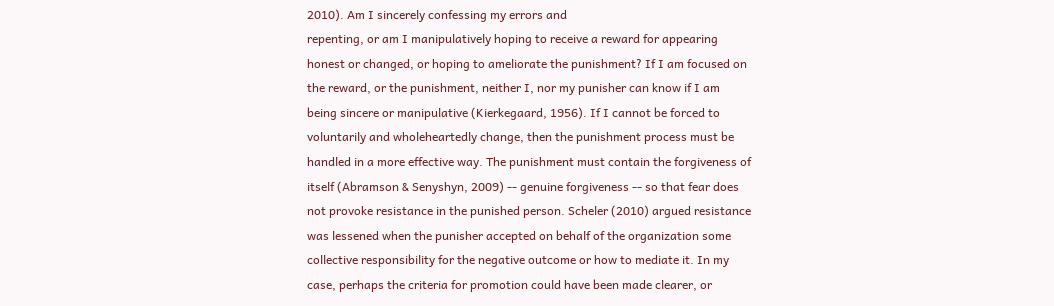2010). Am I sincerely confessing my errors and
repenting, or am I manipulatively hoping to receive a reward for appearing
honest or changed, or hoping to ameliorate the punishment? If I am focused on
the reward, or the punishment, neither I, nor my punisher can know if I am
being sincere or manipulative (Kierkegaard, 1956). If I cannot be forced to
voluntarily and wholeheartedly change, then the punishment process must be
handled in a more effective way. The punishment must contain the forgiveness of
itself (Abramson & Senyshyn, 2009) -- genuine forgiveness -- so that fear does
not provoke resistance in the punished person. Scheler (2010) argued resistance
was lessened when the punisher accepted on behalf of the organization some
collective responsibility for the negative outcome or how to mediate it. In my
case, perhaps the criteria for promotion could have been made clearer, or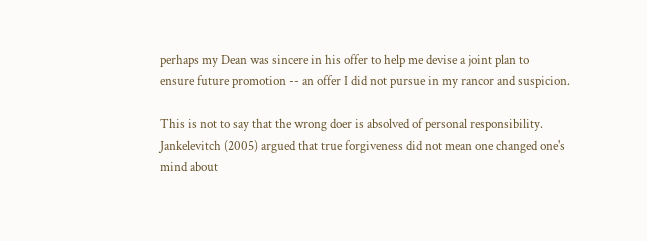perhaps my Dean was sincere in his offer to help me devise a joint plan to
ensure future promotion -- an offer I did not pursue in my rancor and suspicion.

This is not to say that the wrong doer is absolved of personal responsibility.
Jankelevitch (2005) argued that true forgiveness did not mean one changed one's
mind about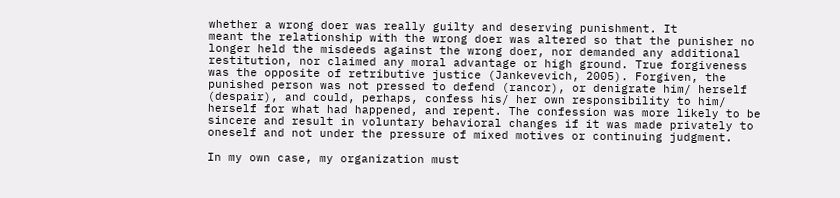whether a wrong doer was really guilty and deserving punishment. It
meant the relationship with the wrong doer was altered so that the punisher no
longer held the misdeeds against the wrong doer, nor demanded any additional
restitution, nor claimed any moral advantage or high ground. True forgiveness
was the opposite of retributive justice (Jankevevich, 2005). Forgiven, the
punished person was not pressed to defend (rancor), or denigrate him/ herself
(despair), and could, perhaps, confess his/ her own responsibility to him/
herself for what had happened, and repent. The confession was more likely to be
sincere and result in voluntary behavioral changes if it was made privately to
oneself and not under the pressure of mixed motives or continuing judgment.

In my own case, my organization must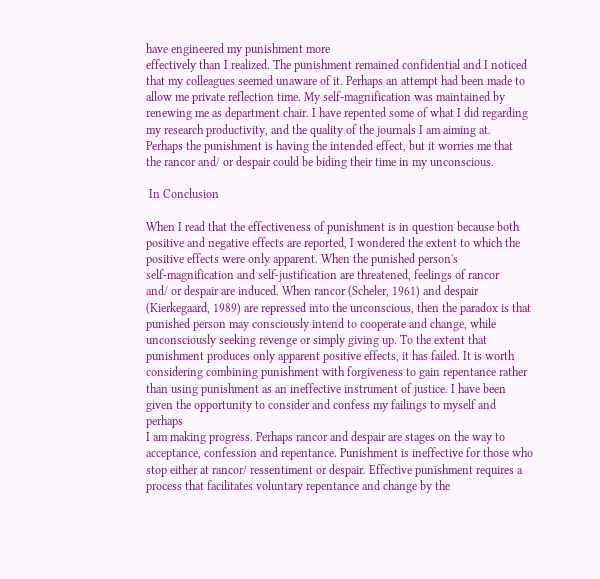have engineered my punishment more
effectively than I realized. The punishment remained confidential and I noticed
that my colleagues seemed unaware of it. Perhaps an attempt had been made to
allow me private reflection time. My self-magnification was maintained by
renewing me as department chair. I have repented some of what I did regarding
my research productivity, and the quality of the journals I am aiming at.
Perhaps the punishment is having the intended effect, but it worries me that
the rancor and/ or despair could be biding their time in my unconscious.

 In Conclusion

When I read that the effectiveness of punishment is in question because both
positive and negative effects are reported, I wondered the extent to which the
positive effects were only apparent. When the punished person's
self-magnification and self-justification are threatened, feelings of rancor
and/ or despair are induced. When rancor (Scheler, 1961) and despair
(Kierkegaard, 1989) are repressed into the unconscious, then the paradox is that
punished person may consciously intend to cooperate and change, while
unconsciously seeking revenge or simply giving up. To the extent that
punishment produces only apparent positive effects, it has failed. It is worth
considering combining punishment with forgiveness to gain repentance rather
than using punishment as an ineffective instrument of justice. I have been
given the opportunity to consider and confess my failings to myself and perhaps
I am making progress. Perhaps rancor and despair are stages on the way to
acceptance, confession and repentance. Punishment is ineffective for those who
stop either at rancor/ ressentiment or despair. Effective punishment requires a
process that facilitates voluntary repentance and change by the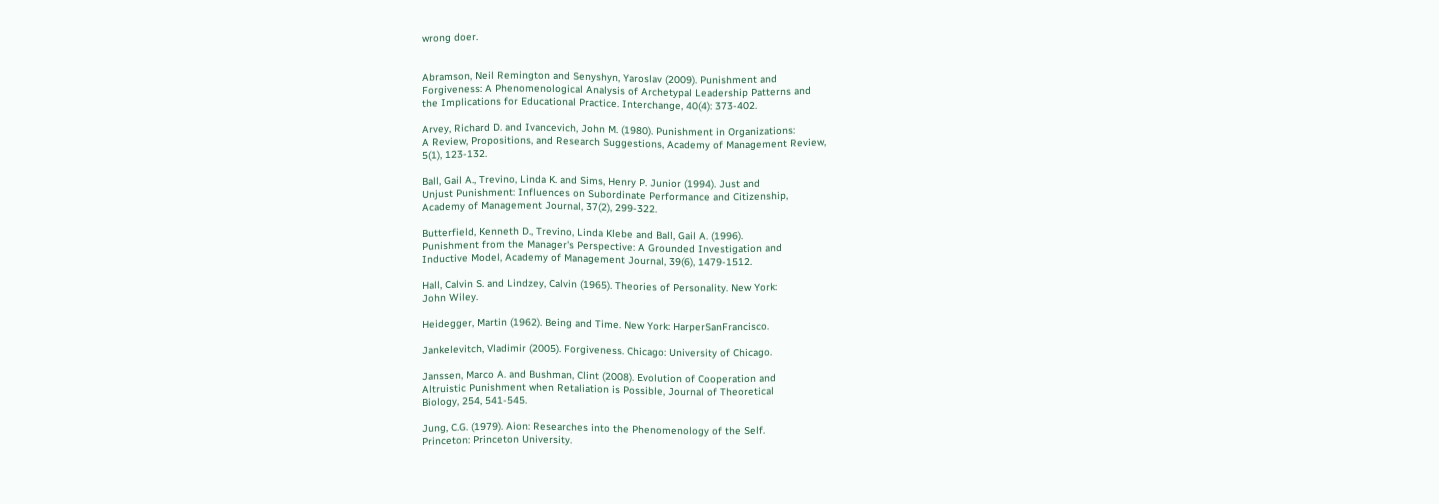wrong doer.


Abramson, Neil Remington and Senyshyn, Yaroslav (2009). Punishment and
Forgiveness: A Phenomenological Analysis of Archetypal Leadership Patterns and
the Implications for Educational Practice. Interchange, 40(4): 373-402.

Arvey, Richard D. and Ivancevich, John M. (1980). Punishment in Organizations:
A Review, Propositions, and Research Suggestions, Academy of Management Review,
5(1), 123-132.

Ball, Gail A., Trevino, Linda K. and Sims, Henry P. Junior (1994). Just and
Unjust Punishment: Influences on Subordinate Performance and Citizenship,
Academy of Management Journal, 37(2), 299-322.

Butterfield, Kenneth D., Trevino, Linda Klebe and Ball, Gail A. (1996).
Punishment from the Manager's Perspective: A Grounded Investigation and
Inductive Model, Academy of Management Journal, 39(6), 1479-1512.

Hall, Calvin S. and Lindzey, Calvin (1965). Theories of Personality. New York:
John Wiley.

Heidegger, Martin (1962). Being and Time. New York: HarperSanFrancisco.

Jankelevitch, Vladimir (2005). Forgiveness. Chicago: University of Chicago.

Janssen, Marco A. and Bushman, Clint (2008). Evolution of Cooperation and
Altruistic Punishment when Retaliation is Possible, Journal of Theoretical
Biology, 254, 541-545.

Jung, C.G. (1979). Aion: Researches into the Phenomenology of the Self.
Princeton: Princeton University.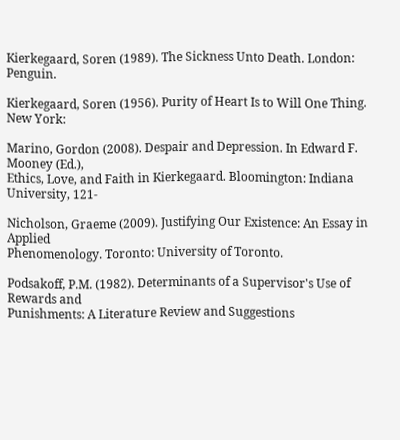Kierkegaard, Soren (1989). The Sickness Unto Death. London: Penguin.

Kierkegaard, Soren (1956). Purity of Heart Is to Will One Thing. New York:

Marino, Gordon (2008). Despair and Depression. In Edward F. Mooney (Ed.),
Ethics, Love, and Faith in Kierkegaard. Bloomington: Indiana University, 121-

Nicholson, Graeme (2009). Justifying Our Existence: An Essay in Applied
Phenomenology. Toronto: University of Toronto.

Podsakoff, P.M. (1982). Determinants of a Supervisor's Use of Rewards and
Punishments: A Literature Review and Suggestions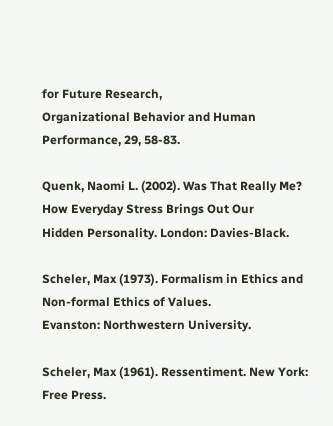for Future Research,
Organizational Behavior and Human Performance, 29, 58-83.

Quenk, Naomi L. (2002). Was That Really Me? How Everyday Stress Brings Out Our
Hidden Personality. London: Davies-Black.

Scheler, Max (1973). Formalism in Ethics and Non-formal Ethics of Values.
Evanston: Northwestern University.

Scheler, Max (1961). Ressentiment. New York: Free Press.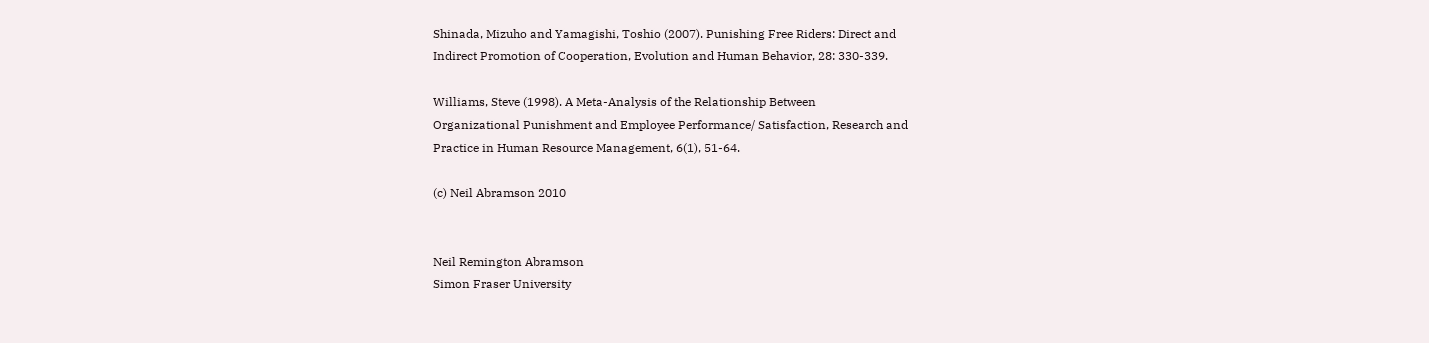Shinada, Mizuho and Yamagishi, Toshio (2007). Punishing Free Riders: Direct and
Indirect Promotion of Cooperation, Evolution and Human Behavior, 28: 330-339.

Williams, Steve (1998). A Meta-Analysis of the Relationship Between
Organizational Punishment and Employee Performance/ Satisfaction, Research and
Practice in Human Resource Management, 6(1), 51-64.

(c) Neil Abramson 2010


Neil Remington Abramson
Simon Fraser University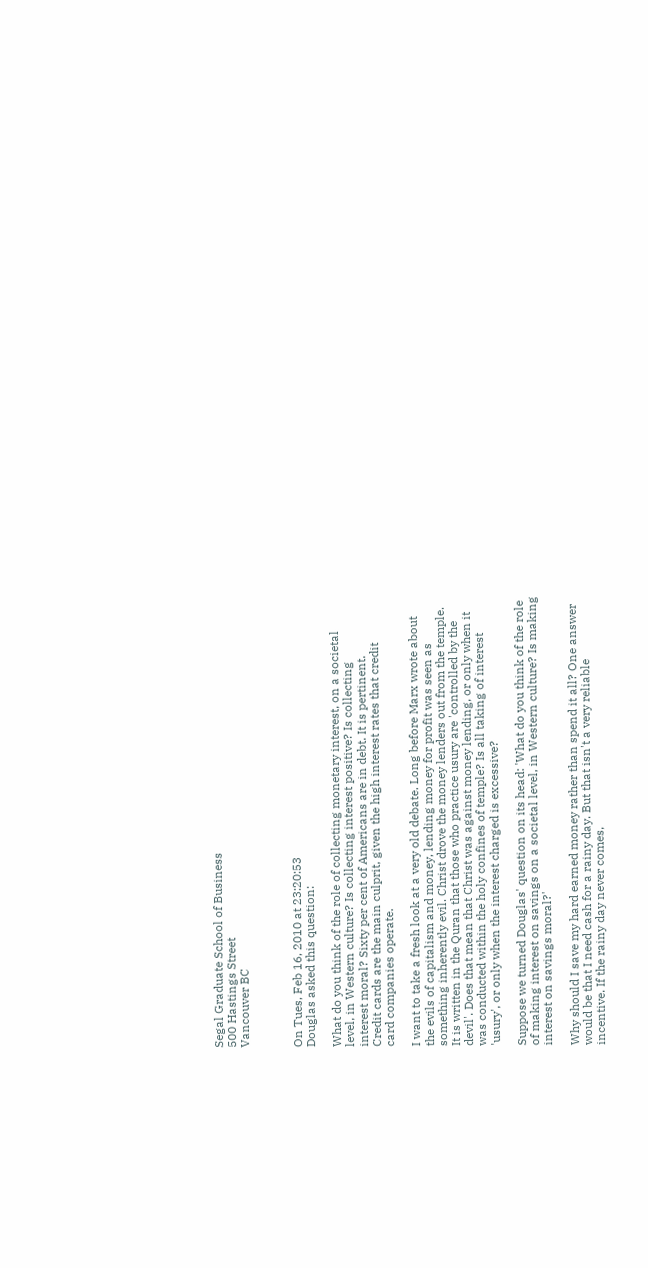Segal Graduate School of Business
500 Hastings Street
Vancouver BC



On Tues, Feb 16, 2010 at 23:20:53
Douglas asked this question:

What do you think of the role of collecting monetary interest, on a societal
level, in Western culture? Is collecting interest positive? Is collecting
interest moral? Sixty per cent of Americans are in debt. It is pertinent.
Credit cards are the main culprit, given the high interest rates that credit
card companies operate.

I want to take a fresh look at a very old debate. Long before Marx wrote about
the evils of capitalism and money, lending money for profit was seen as
something inherently evil. Christ drove the money lenders out from the temple.
It is written in the Quran that those who practice usury are 'controlled by the
devil'. Does that mean that Christ was against money lending, or only when it
was conducted within the holy confines of temple? Is all taking of interest
'usury', or only when the interest charged is excessive?

Suppose we turned Douglas' question on its head: 'What do you think of the role
of making interest on savings on a societal level, in Western culture? Is making
interest on savings moral?'

Why should I save my hard earned money rather than spend it all? One answer
would be that I need cash for a rainy day. But that isn't a very reliable
incentive. If the rainy day never comes,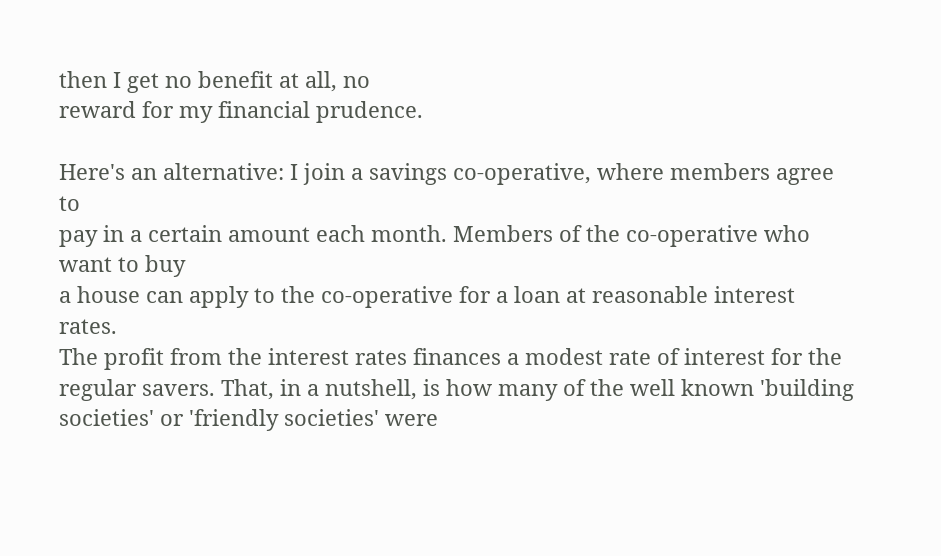then I get no benefit at all, no
reward for my financial prudence.

Here's an alternative: I join a savings co-operative, where members agree to
pay in a certain amount each month. Members of the co-operative who want to buy
a house can apply to the co-operative for a loan at reasonable interest rates.
The profit from the interest rates finances a modest rate of interest for the
regular savers. That, in a nutshell, is how many of the well known 'building
societies' or 'friendly societies' were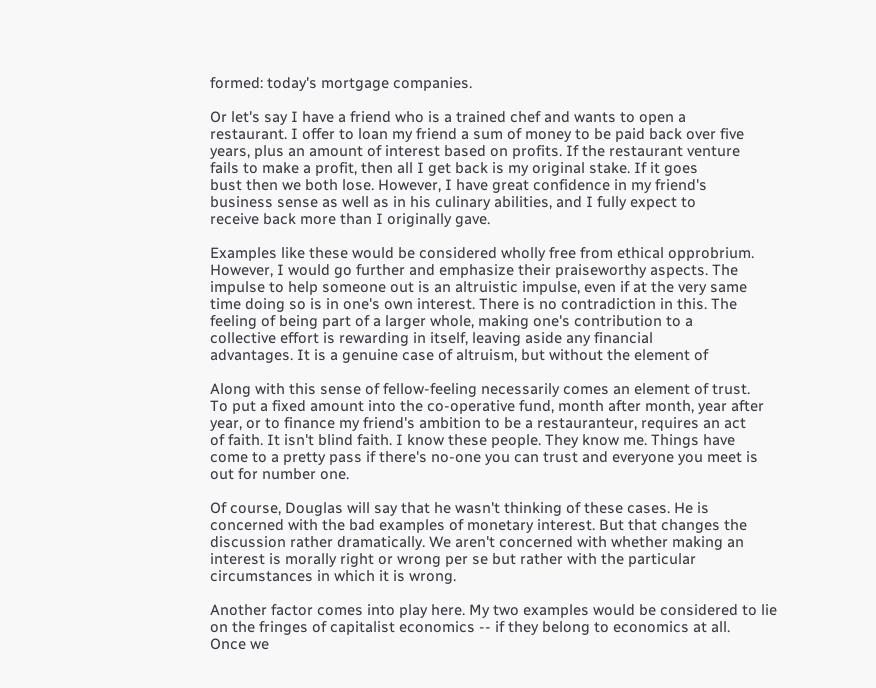formed: today's mortgage companies.

Or let's say I have a friend who is a trained chef and wants to open a
restaurant. I offer to loan my friend a sum of money to be paid back over five
years, plus an amount of interest based on profits. If the restaurant venture
fails to make a profit, then all I get back is my original stake. If it goes
bust then we both lose. However, I have great confidence in my friend's
business sense as well as in his culinary abilities, and I fully expect to
receive back more than I originally gave.

Examples like these would be considered wholly free from ethical opprobrium.
However, I would go further and emphasize their praiseworthy aspects. The
impulse to help someone out is an altruistic impulse, even if at the very same
time doing so is in one's own interest. There is no contradiction in this. The
feeling of being part of a larger whole, making one's contribution to a
collective effort is rewarding in itself, leaving aside any financial
advantages. It is a genuine case of altruism, but without the element of

Along with this sense of fellow-feeling necessarily comes an element of trust.
To put a fixed amount into the co-operative fund, month after month, year after
year, or to finance my friend's ambition to be a restauranteur, requires an act
of faith. It isn't blind faith. I know these people. They know me. Things have
come to a pretty pass if there's no-one you can trust and everyone you meet is
out for number one.

Of course, Douglas will say that he wasn't thinking of these cases. He is
concerned with the bad examples of monetary interest. But that changes the
discussion rather dramatically. We aren't concerned with whether making an
interest is morally right or wrong per se but rather with the particular
circumstances in which it is wrong.

Another factor comes into play here. My two examples would be considered to lie
on the fringes of capitalist economics -- if they belong to economics at all.
Once we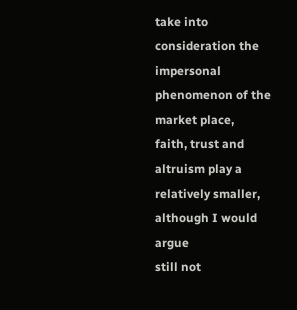take into consideration the impersonal phenomenon of the market place,
faith, trust and altruism play a relatively smaller, although I would argue
still not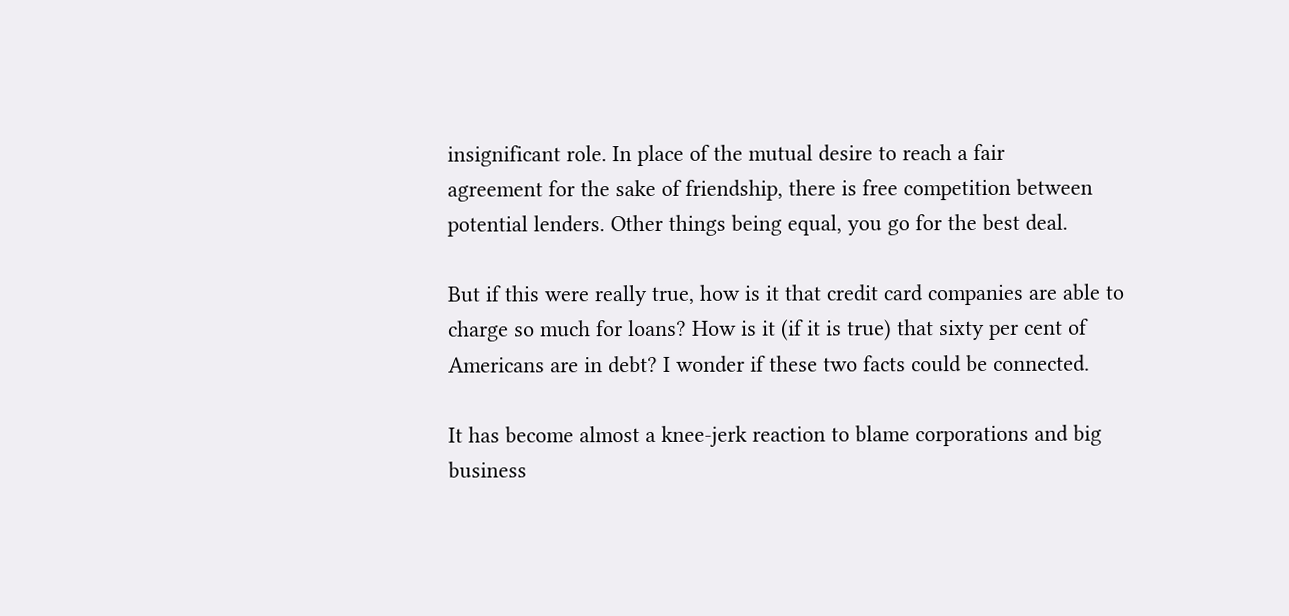insignificant role. In place of the mutual desire to reach a fair
agreement for the sake of friendship, there is free competition between
potential lenders. Other things being equal, you go for the best deal.

But if this were really true, how is it that credit card companies are able to
charge so much for loans? How is it (if it is true) that sixty per cent of
Americans are in debt? I wonder if these two facts could be connected.

It has become almost a knee-jerk reaction to blame corporations and big
business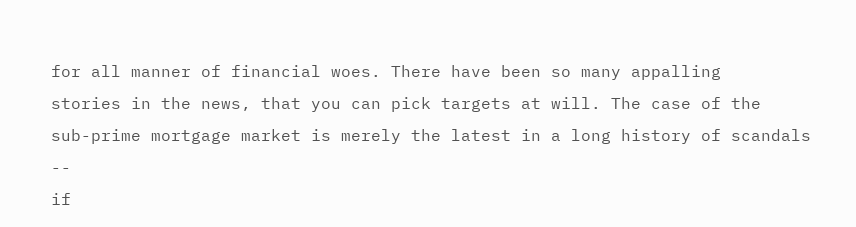for all manner of financial woes. There have been so many appalling
stories in the news, that you can pick targets at will. The case of the
sub-prime mortgage market is merely the latest in a long history of scandals --
if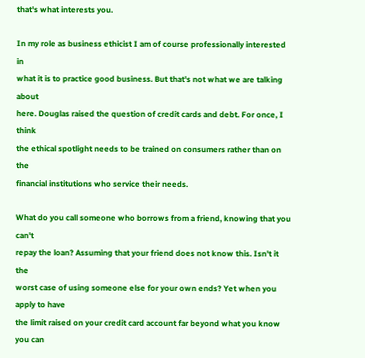that's what interests you.

In my role as business ethicist I am of course professionally interested in
what it is to practice good business. But that's not what we are talking about
here. Douglas raised the question of credit cards and debt. For once, I think
the ethical spotlight needs to be trained on consumers rather than on the
financial institutions who service their needs.

What do you call someone who borrows from a friend, knowing that you can't
repay the loan? Assuming that your friend does not know this. Isn't it the
worst case of using someone else for your own ends? Yet when you apply to have
the limit raised on your credit card account far beyond what you know you can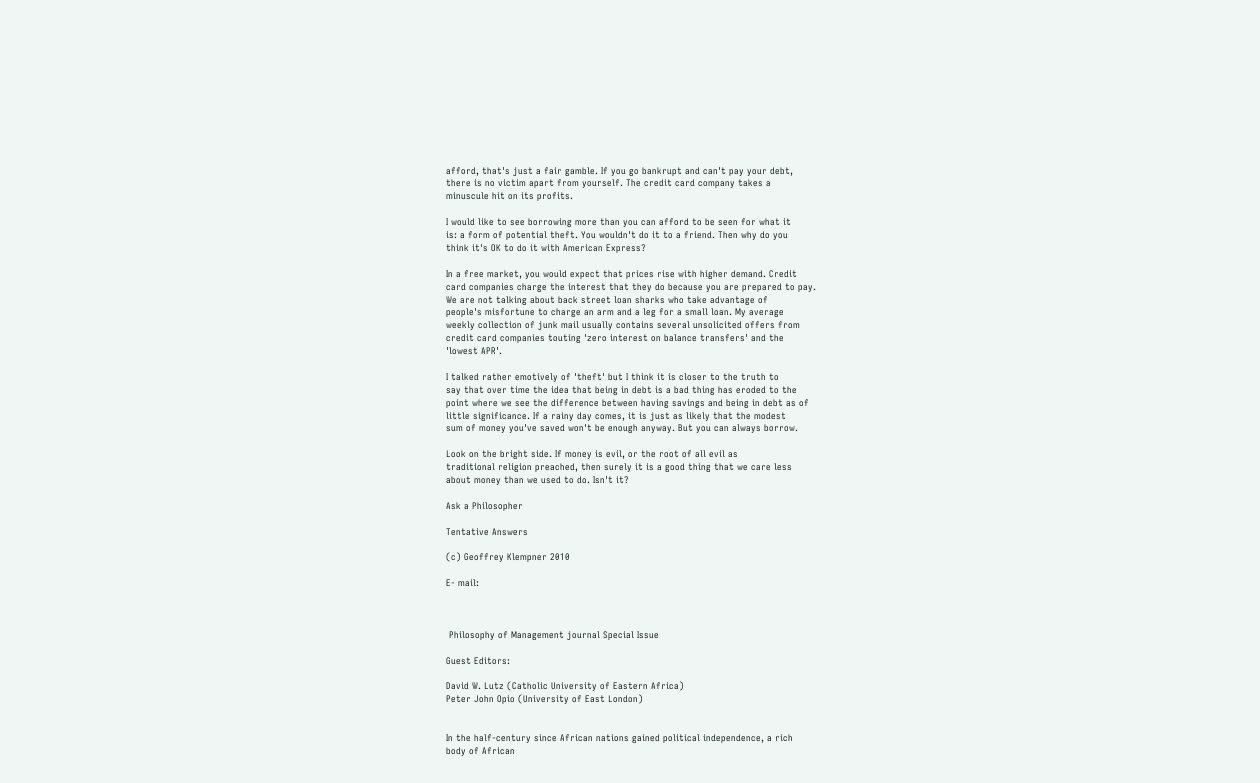afford, that's just a fair gamble. If you go bankrupt and can't pay your debt,
there is no victim apart from yourself. The credit card company takes a
minuscule hit on its profits.

I would like to see borrowing more than you can afford to be seen for what it
is: a form of potential theft. You wouldn't do it to a friend. Then why do you
think it's OK to do it with American Express?

In a free market, you would expect that prices rise with higher demand. Credit
card companies charge the interest that they do because you are prepared to pay.
We are not talking about back street loan sharks who take advantage of
people's misfortune to charge an arm and a leg for a small loan. My average
weekly collection of junk mail usually contains several unsolicited offers from
credit card companies touting 'zero interest on balance transfers' and the
'lowest APR'.

I talked rather emotively of 'theft' but I think it is closer to the truth to
say that over time the idea that being in debt is a bad thing has eroded to the
point where we see the difference between having savings and being in debt as of
little significance. If a rainy day comes, it is just as likely that the modest
sum of money you've saved won't be enough anyway. But you can always borrow.

Look on the bright side. If money is evil, or the root of all evil as
traditional religion preached, then surely it is a good thing that we care less
about money than we used to do. Isn't it?

Ask a Philosopher

Tentative Answers

(c) Geoffrey Klempner 2010

E- mail:



 Philosophy of Management journal Special Issue

Guest Editors:

David W. Lutz (Catholic University of Eastern Africa)
Peter John Opio (University of East London)


In the half-century since African nations gained political independence, a rich
body of African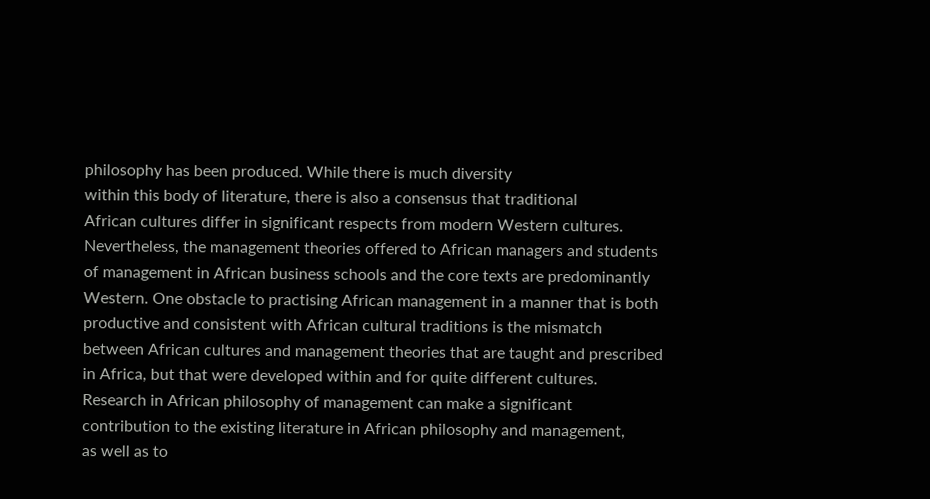philosophy has been produced. While there is much diversity
within this body of literature, there is also a consensus that traditional
African cultures differ in significant respects from modern Western cultures.
Nevertheless, the management theories offered to African managers and students
of management in African business schools and the core texts are predominantly
Western. One obstacle to practising African management in a manner that is both
productive and consistent with African cultural traditions is the mismatch
between African cultures and management theories that are taught and prescribed
in Africa, but that were developed within and for quite different cultures.
Research in African philosophy of management can make a significant
contribution to the existing literature in African philosophy and management,
as well as to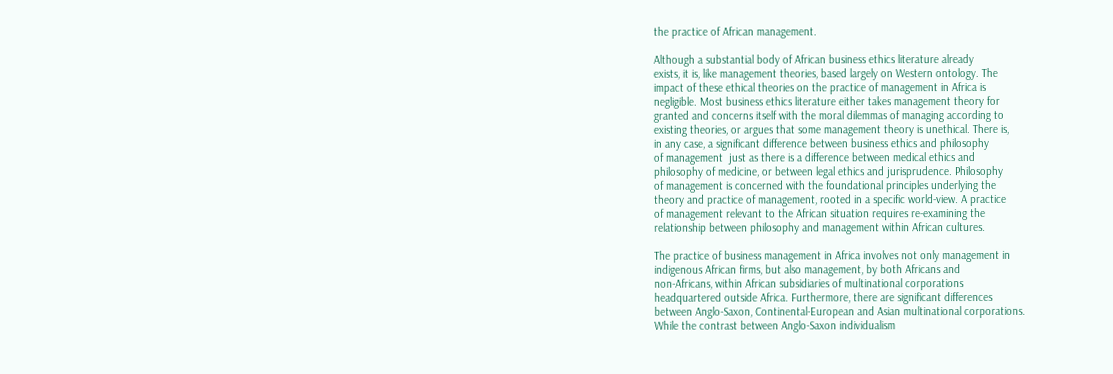the practice of African management.

Although a substantial body of African business ethics literature already
exists, it is, like management theories, based largely on Western ontology. The
impact of these ethical theories on the practice of management in Africa is
negligible. Most business ethics literature either takes management theory for
granted and concerns itself with the moral dilemmas of managing according to
existing theories, or argues that some management theory is unethical. There is,
in any case, a significant difference between business ethics and philosophy
of management  just as there is a difference between medical ethics and
philosophy of medicine, or between legal ethics and jurisprudence. Philosophy
of management is concerned with the foundational principles underlying the
theory and practice of management, rooted in a specific world-view. A practice
of management relevant to the African situation requires re-examining the
relationship between philosophy and management within African cultures.

The practice of business management in Africa involves not only management in
indigenous African firms, but also management, by both Africans and
non-Africans, within African subsidiaries of multinational corporations
headquartered outside Africa. Furthermore, there are significant differences
between Anglo-Saxon, Continental-European and Asian multinational corporations.
While the contrast between Anglo-Saxon individualism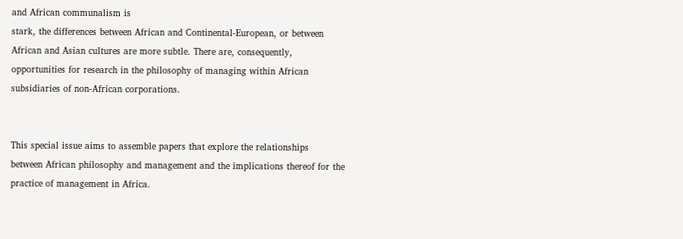and African communalism is
stark, the differences between African and Continental-European, or between
African and Asian cultures are more subtle. There are, consequently,
opportunities for research in the philosophy of managing within African
subsidiaries of non-African corporations.


This special issue aims to assemble papers that explore the relationships
between African philosophy and management and the implications thereof for the
practice of management in Africa.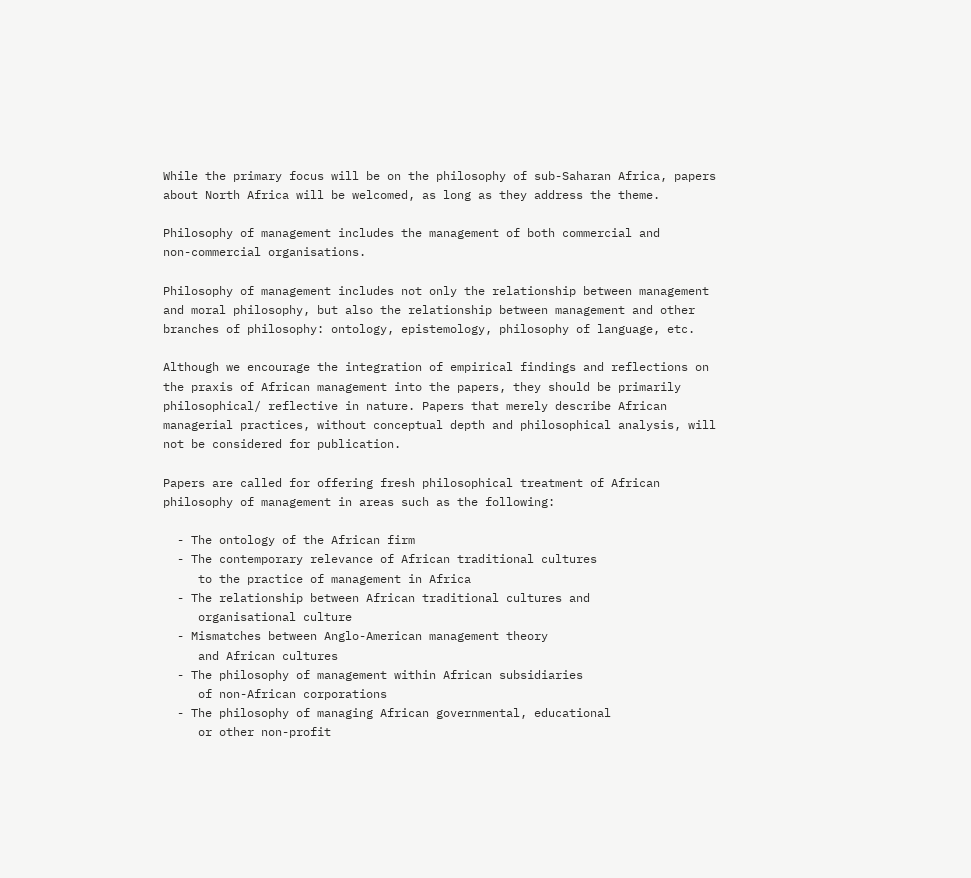While the primary focus will be on the philosophy of sub-Saharan Africa, papers
about North Africa will be welcomed, as long as they address the theme.

Philosophy of management includes the management of both commercial and
non-commercial organisations.

Philosophy of management includes not only the relationship between management
and moral philosophy, but also the relationship between management and other
branches of philosophy: ontology, epistemology, philosophy of language, etc.

Although we encourage the integration of empirical findings and reflections on
the praxis of African management into the papers, they should be primarily
philosophical/ reflective in nature. Papers that merely describe African
managerial practices, without conceptual depth and philosophical analysis, will
not be considered for publication.

Papers are called for offering fresh philosophical treatment of African
philosophy of management in areas such as the following:

  - The ontology of the African firm
  - The contemporary relevance of African traditional cultures
     to the practice of management in Africa
  - The relationship between African traditional cultures and
     organisational culture
  - Mismatches between Anglo-American management theory
     and African cultures
  - The philosophy of management within African subsidiaries
     of non-African corporations
  - The philosophy of managing African governmental, educational
     or other non-profit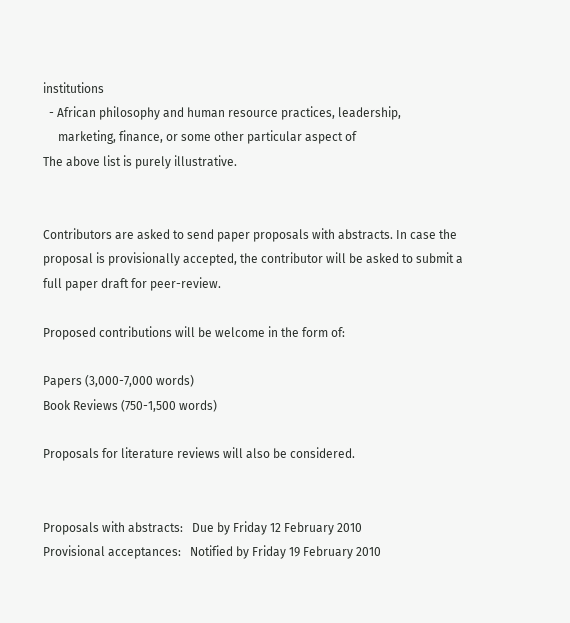institutions
  - African philosophy and human resource practices, leadership,
     marketing, finance, or some other particular aspect of
The above list is purely illustrative.


Contributors are asked to send paper proposals with abstracts. In case the
proposal is provisionally accepted, the contributor will be asked to submit a
full paper draft for peer-review.

Proposed contributions will be welcome in the form of:

Papers (3,000-7,000 words)
Book Reviews (750-1,500 words)

Proposals for literature reviews will also be considered.


Proposals with abstracts:   Due by Friday 12 February 2010
Provisional acceptances:   Notified by Friday 19 February 2010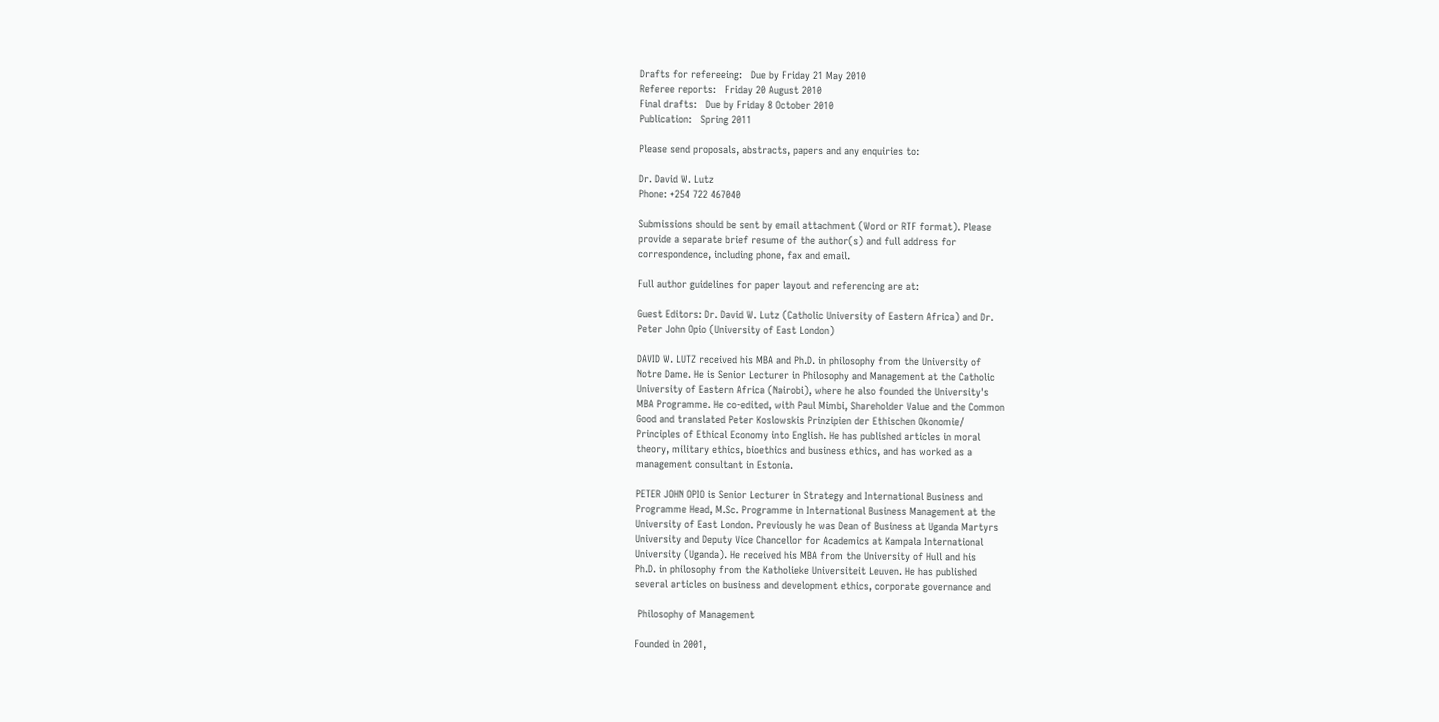Drafts for refereeing:   Due by Friday 21 May 2010
Referee reports:   Friday 20 August 2010
Final drafts:   Due by Friday 8 October 2010
Publication:   Spring 2011

Please send proposals, abstracts, papers and any enquiries to:

Dr. David W. Lutz
Phone: +254 722 467040

Submissions should be sent by email attachment (Word or RTF format). Please
provide a separate brief resume of the author(s) and full address for
correspondence, including phone, fax and email.

Full author guidelines for paper layout and referencing are at:

Guest Editors: Dr. David W. Lutz (Catholic University of Eastern Africa) and Dr.
Peter John Opio (University of East London)

DAVID W. LUTZ received his MBA and Ph.D. in philosophy from the University of
Notre Dame. He is Senior Lecturer in Philosophy and Management at the Catholic
University of Eastern Africa (Nairobi), where he also founded the University's
MBA Programme. He co-edited, with Paul Mimbi, Shareholder Value and the Common
Good and translated Peter Koslowskis Prinzipien der Ethischen Okonomie/
Principles of Ethical Economy into English. He has published articles in moral
theory, military ethics, bioethics and business ethics, and has worked as a
management consultant in Estonia.

PETER JOHN OPIO is Senior Lecturer in Strategy and International Business and
Programme Head, M.Sc. Programme in International Business Management at the
University of East London. Previously he was Dean of Business at Uganda Martyrs
University and Deputy Vice Chancellor for Academics at Kampala International
University (Uganda). He received his MBA from the University of Hull and his
Ph.D. in philosophy from the Katholieke Universiteit Leuven. He has published
several articles on business and development ethics, corporate governance and

 Philosophy of Management

Founded in 2001,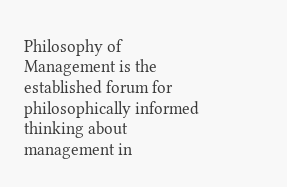Philosophy of Management is the established forum for
philosophically informed thinking about management in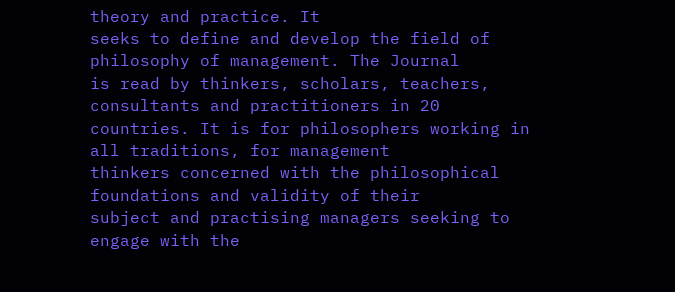theory and practice. It
seeks to define and develop the field of philosophy of management. The Journal
is read by thinkers, scholars, teachers, consultants and practitioners in 20
countries. It is for philosophers working in all traditions, for management
thinkers concerned with the philosophical foundations and validity of their
subject and practising managers seeking to engage with the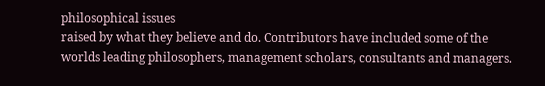philosophical issues
raised by what they believe and do. Contributors have included some of the
worlds leading philosophers, management scholars, consultants and managers.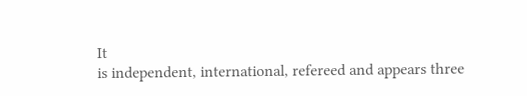It
is independent, international, refereed and appears three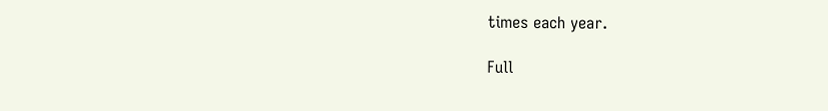times each year.

Full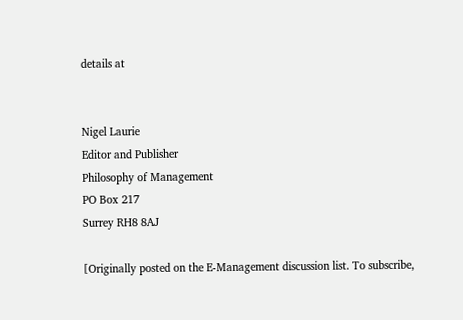details at


Nigel Laurie
Editor and Publisher
Philosophy of Management
PO Box 217
Surrey RH8 8AJ

[Originally posted on the E-Management discussion list. To subscribe,